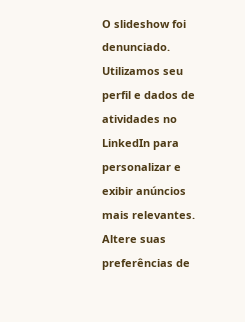O slideshow foi denunciado.
Utilizamos seu perfil e dados de atividades no LinkedIn para personalizar e exibir anúncios mais relevantes. Altere suas preferências de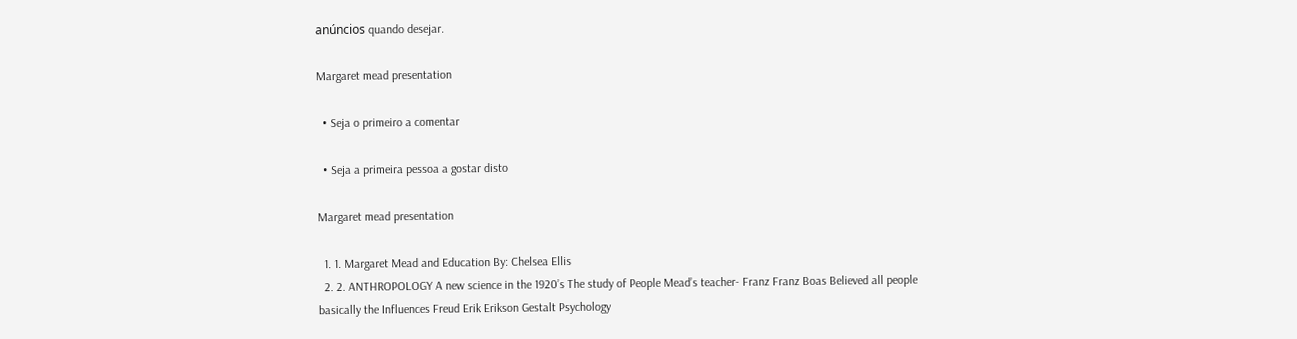anúncios quando desejar.

Margaret mead presentation

  • Seja o primeiro a comentar

  • Seja a primeira pessoa a gostar disto

Margaret mead presentation

  1. 1. Margaret Mead and Education By: Chelsea Ellis
  2. 2. ANTHROPOLOGY A new science in the 1920’s The study of People Mead’s teacher- Franz Franz Boas Believed all people basically the Influences Freud Erik Erikson Gestalt Psychology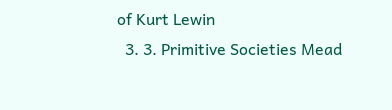of Kurt Lewin
  3. 3. Primitive Societies Mead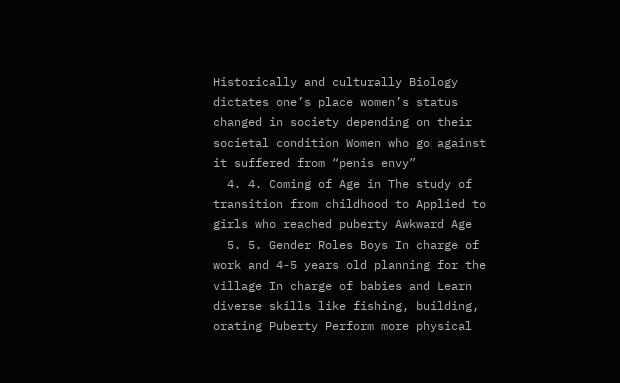Historically and culturally Biology dictates one’s place women’s status changed in society depending on their societal condition Women who go against it suffered from “penis envy”
  4. 4. Coming of Age in The study of transition from childhood to Applied to girls who reached puberty Awkward Age
  5. 5. Gender Roles Boys In charge of work and 4-5 years old planning for the village In charge of babies and Learn diverse skills like fishing, building, orating Puberty Perform more physical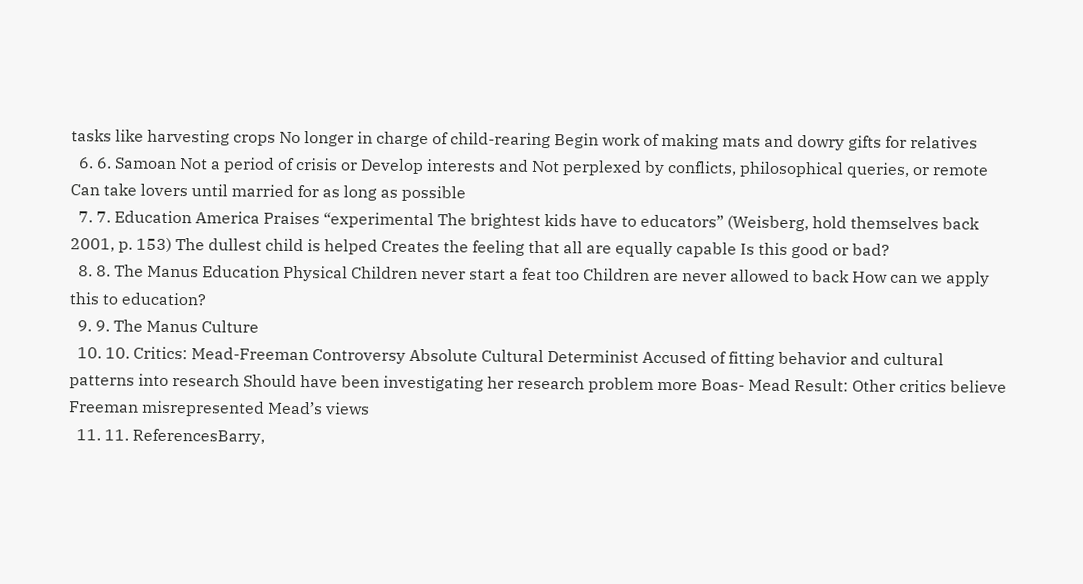tasks like harvesting crops No longer in charge of child-rearing Begin work of making mats and dowry gifts for relatives
  6. 6. Samoan Not a period of crisis or Develop interests and Not perplexed by conflicts, philosophical queries, or remote Can take lovers until married for as long as possible
  7. 7. Education America Praises “experimental The brightest kids have to educators” (Weisberg, hold themselves back 2001, p. 153) The dullest child is helped Creates the feeling that all are equally capable Is this good or bad?
  8. 8. The Manus Education Physical Children never start a feat too Children are never allowed to back How can we apply this to education?
  9. 9. The Manus Culture
  10. 10. Critics: Mead-Freeman Controversy Absolute Cultural Determinist Accused of fitting behavior and cultural patterns into research Should have been investigating her research problem more Boas- Mead Result: Other critics believe Freeman misrepresented Mead’s views
  11. 11. ReferencesBarry,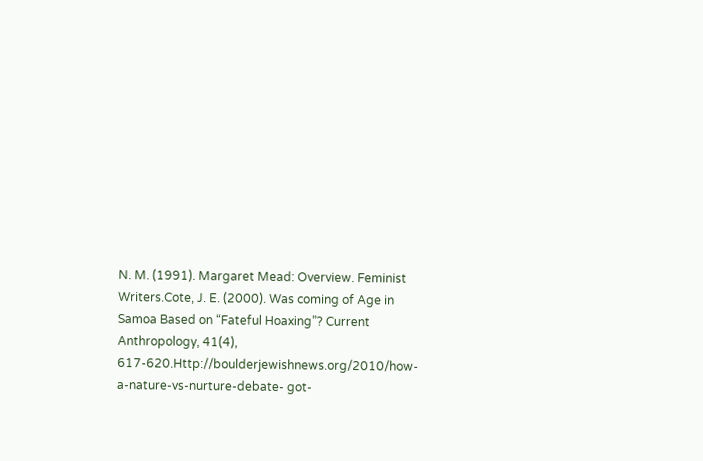N. M. (1991). Margaret Mead: Overview. Feminist Writers.Cote, J. E. (2000). Was coming of Age in Samoa Based on “Fateful Hoaxing”? Current Anthropology, 41(4), 617-620.Http://boulderjewishnews.org/2010/how-a-nature-vs-nurture-debate- got-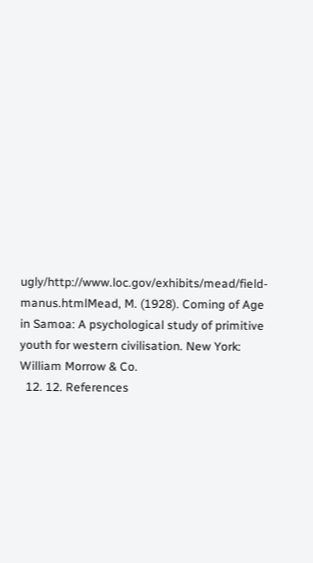ugly/http://www.loc.gov/exhibits/mead/field-manus.htmlMead, M. (1928). Coming of Age in Samoa: A psychological study of primitive youth for western civilisation. New York: William Morrow & Co.
  12. 12. References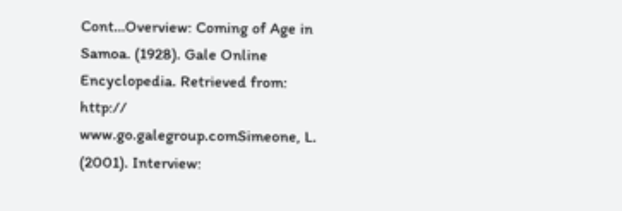Cont…Overview: Coming of Age in Samoa. (1928). Gale Online Encyclopedia. Retrieved from: http:// www.go.galegroup.comSimeone, L. (2001). Interview: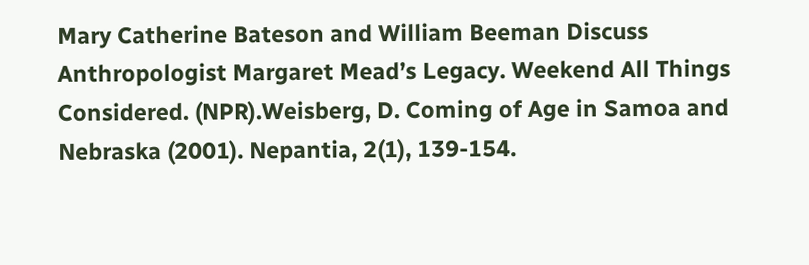Mary Catherine Bateson and William Beeman Discuss Anthropologist Margaret Mead’s Legacy. Weekend All Things Considered. (NPR).Weisberg, D. Coming of Age in Samoa and Nebraska (2001). Nepantia, 2(1), 139-154.